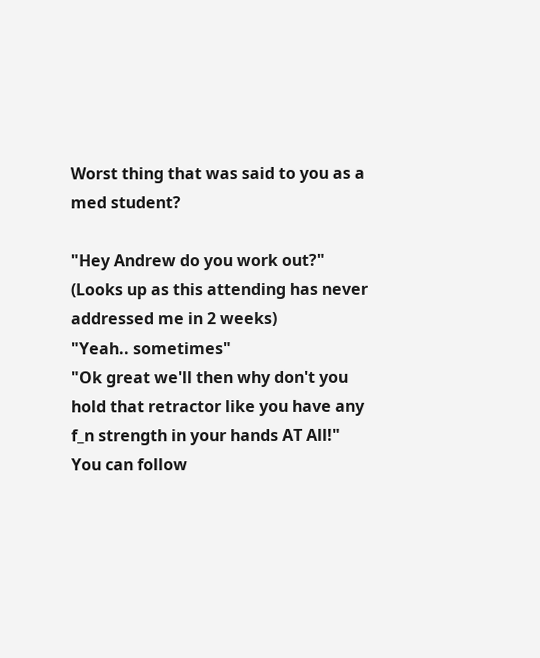Worst thing that was said to you as a med student?

"Hey Andrew do you work out?"
(Looks up as this attending has never addressed me in 2 weeks)
"Yeah.. sometimes"
"Ok great we'll then why don't you hold that retractor like you have any f_n strength in your hands AT All!"
You can follow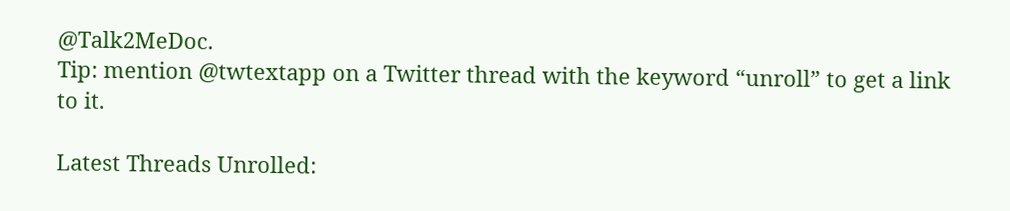@Talk2MeDoc.
Tip: mention @twtextapp on a Twitter thread with the keyword “unroll” to get a link to it.

Latest Threads Unrolled: